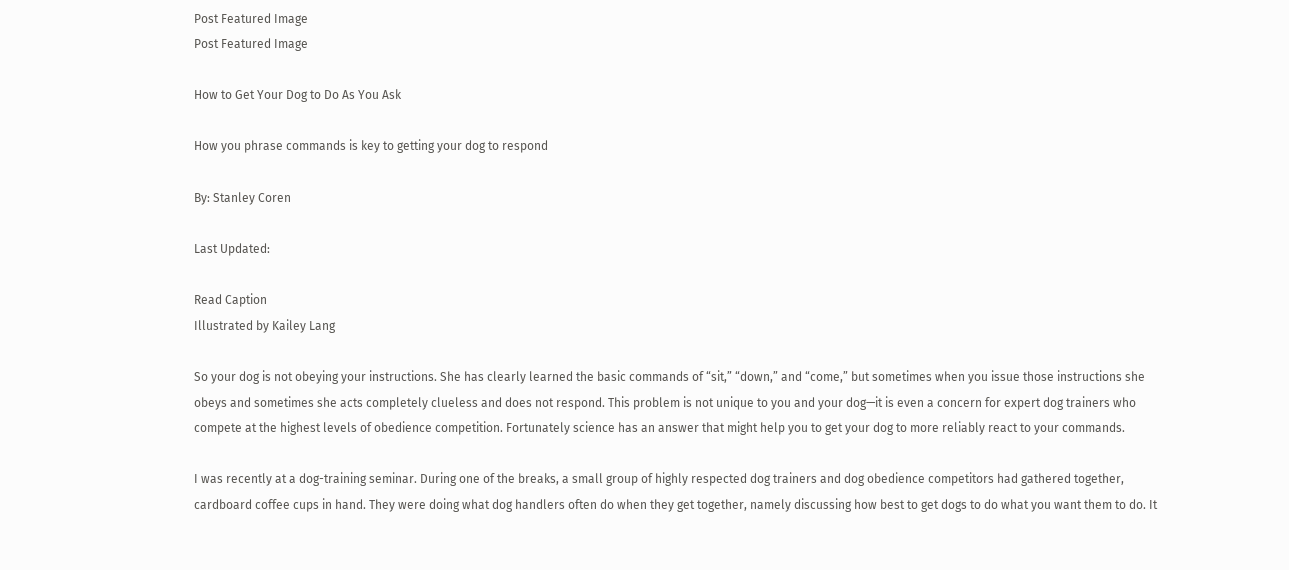Post Featured Image
Post Featured Image

How to Get Your Dog to Do As You Ask

How you phrase commands is key to getting your dog to respond

By: Stanley Coren

Last Updated:

Read Caption
Illustrated by Kailey Lang

So your dog is not obeying your instructions. She has clearly learned the basic commands of “sit,” “down,” and “come,” but sometimes when you issue those instructions she obeys and sometimes she acts completely clueless and does not respond. This problem is not unique to you and your dog—it is even a concern for expert dog trainers who compete at the highest levels of obedience competition. Fortunately science has an answer that might help you to get your dog to more reliably react to your commands.

I was recently at a dog-training seminar. During one of the breaks, a small group of highly respected dog trainers and dog obedience competitors had gathered together, cardboard coffee cups in hand. They were doing what dog handlers often do when they get together, namely discussing how best to get dogs to do what you want them to do. It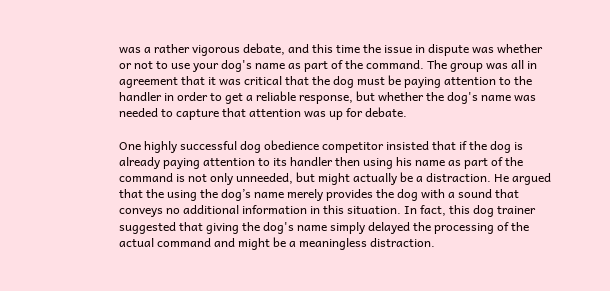was a rather vigorous debate, and this time the issue in dispute was whether or not to use your dog's name as part of the command. The group was all in agreement that it was critical that the dog must be paying attention to the handler in order to get a reliable response, but whether the dog's name was needed to capture that attention was up for debate.

One highly successful dog obedience competitor insisted that if the dog is already paying attention to its handler then using his name as part of the command is not only unneeded, but might actually be a distraction. He argued that the using the dog’s name merely provides the dog with a sound that conveys no additional information in this situation. In fact, this dog trainer suggested that giving the dog's name simply delayed the processing of the actual command and might be a meaningless distraction.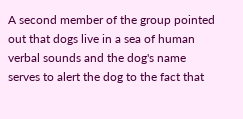A second member of the group pointed out that dogs live in a sea of human verbal sounds and the dog's name serves to alert the dog to the fact that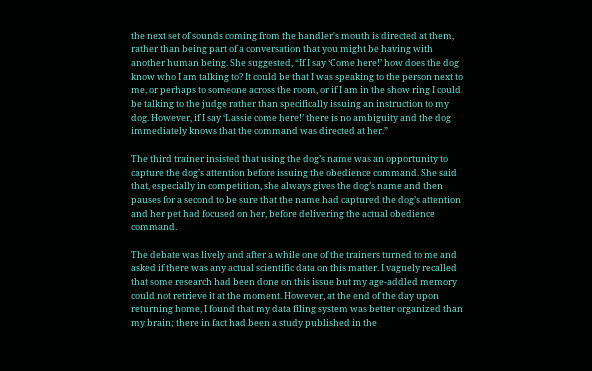the next set of sounds coming from the handler's mouth is directed at them, rather than being part of a conversation that you might be having with another human being. She suggested, “If I say ‘Come here!’ how does the dog know who I am talking to? It could be that I was speaking to the person next to me, or perhaps to someone across the room, or if I am in the show ring I could be talking to the judge rather than specifically issuing an instruction to my dog. However, if I say ‘Lassie come here!’ there is no ambiguity and the dog immediately knows that the command was directed at her.”

The third trainer insisted that using the dog’s name was an opportunity to capture the dog’s attention before issuing the obedience command. She said that, especially in competition, she always gives the dog’s name and then pauses for a second to be sure that the name had captured the dog’s attention and her pet had focused on her, before delivering the actual obedience command.

The debate was lively and after a while one of the trainers turned to me and asked if there was any actual scientific data on this matter. I vaguely recalled that some research had been done on this issue but my age-addled memory could not retrieve it at the moment. However, at the end of the day upon returning home, I found that my data filing system was better organized than my brain; there in fact had been a study published in the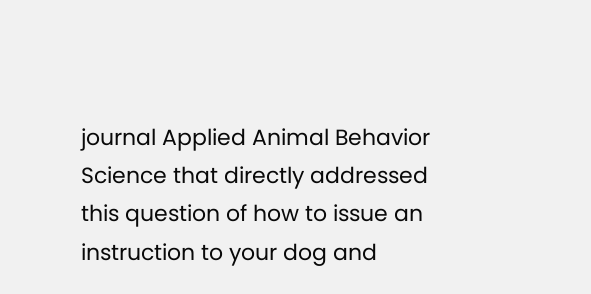journal Applied Animal Behavior Science that directly addressed this question of how to issue an instruction to your dog and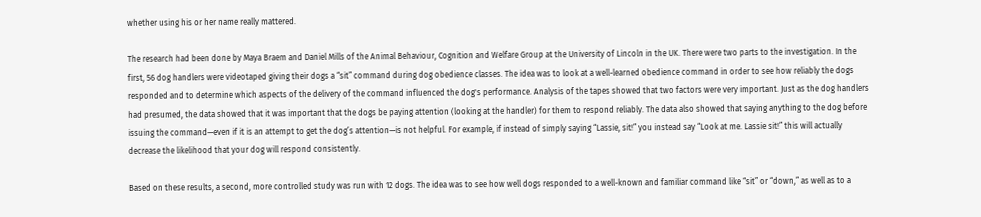whether using his or her name really mattered.

The research had been done by Maya Braem and Daniel Mills of the Animal Behaviour, Cognition and Welfare Group at the University of Lincoln in the UK. There were two parts to the investigation. In the first, 56 dog handlers were videotaped giving their dogs a “sit” command during dog obedience classes. The idea was to look at a well-learned obedience command in order to see how reliably the dogs responded and to determine which aspects of the delivery of the command influenced the dog's performance. Analysis of the tapes showed that two factors were very important. Just as the dog handlers had presumed, the data showed that it was important that the dogs be paying attention (looking at the handler) for them to respond reliably. The data also showed that saying anything to the dog before issuing the command—even if it is an attempt to get the dog’s attention—is not helpful. For example, if instead of simply saying “Lassie, sit!” you instead say “Look at me. Lassie sit!” this will actually decrease the likelihood that your dog will respond consistently.

Based on these results, a second, more controlled study was run with 12 dogs. The idea was to see how well dogs responded to a well-known and familiar command like “sit” or “down,” as well as to a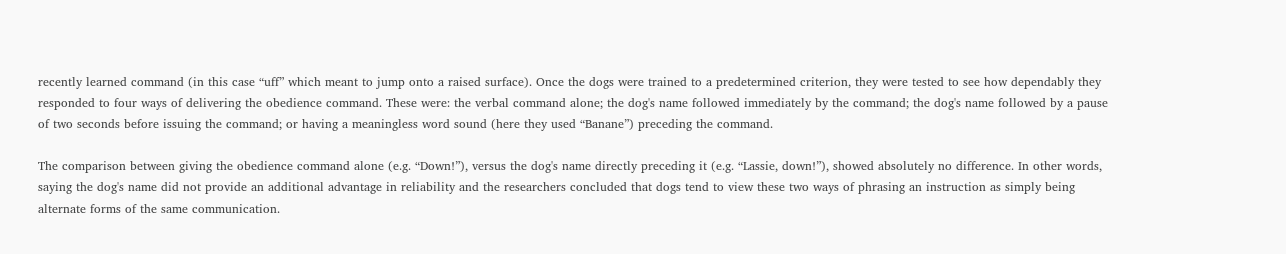recently learned command (in this case “uff” which meant to jump onto a raised surface). Once the dogs were trained to a predetermined criterion, they were tested to see how dependably they responded to four ways of delivering the obedience command. These were: the verbal command alone; the dog's name followed immediately by the command; the dog's name followed by a pause of two seconds before issuing the command; or having a meaningless word sound (here they used “Banane”) preceding the command.

The comparison between giving the obedience command alone (e.g. “Down!”), versus the dog's name directly preceding it (e.g. “Lassie, down!”), showed absolutely no difference. In other words, saying the dog's name did not provide an additional advantage in reliability and the researchers concluded that dogs tend to view these two ways of phrasing an instruction as simply being alternate forms of the same communication.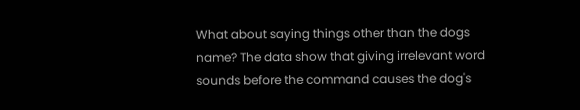What about saying things other than the dogs name? The data show that giving irrelevant word sounds before the command causes the dog's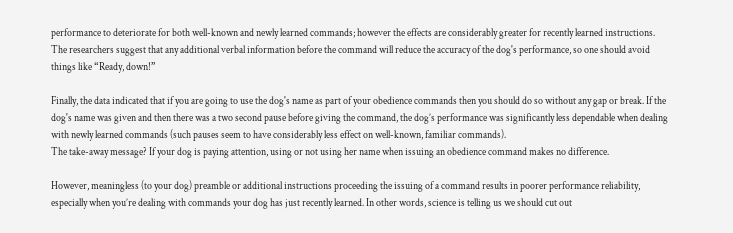performance to deteriorate for both well-known and newly learned commands; however the effects are considerably greater for recently learned instructions. The researchers suggest that any additional verbal information before the command will reduce the accuracy of the dog's performance, so one should avoid things like “Ready, down!”

Finally, the data indicated that if you are going to use the dog's name as part of your obedience commands then you should do so without any gap or break. If the dog's name was given and then there was a two second pause before giving the command, the dog’s performance was significantly less dependable when dealing with newly learned commands (such pauses seem to have considerably less effect on well-known, familiar commands).
The take-away message? If your dog is paying attention, using or not using her name when issuing an obedience command makes no difference.

However, meaningless (to your dog) preamble or additional instructions proceeding the issuing of a command results in poorer performance reliability, especially when you’re dealing with commands your dog has just recently learned. In other words, science is telling us we should cut out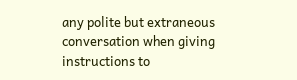any polite but extraneous conversation when giving instructions to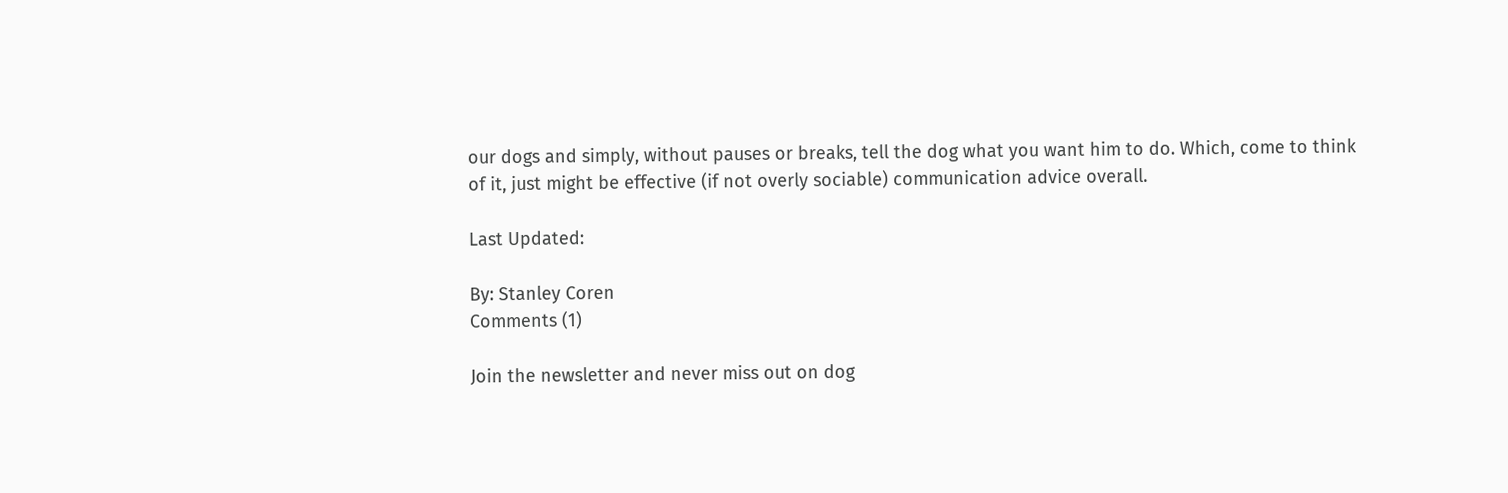our dogs and simply, without pauses or breaks, tell the dog what you want him to do. Which, come to think of it, just might be effective (if not overly sociable) communication advice overall.

Last Updated:

By: Stanley Coren
Comments (1)

Join the newsletter and never miss out on dog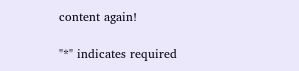content again!

"*" indicates required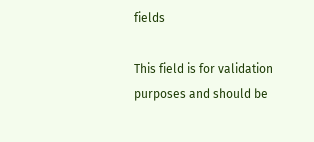fields

This field is for validation purposes and should be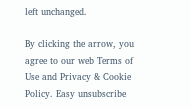left unchanged.

By clicking the arrow, you agree to our web Terms of Use and Privacy & Cookie Policy. Easy unsubscribe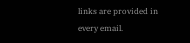links are provided in every email.